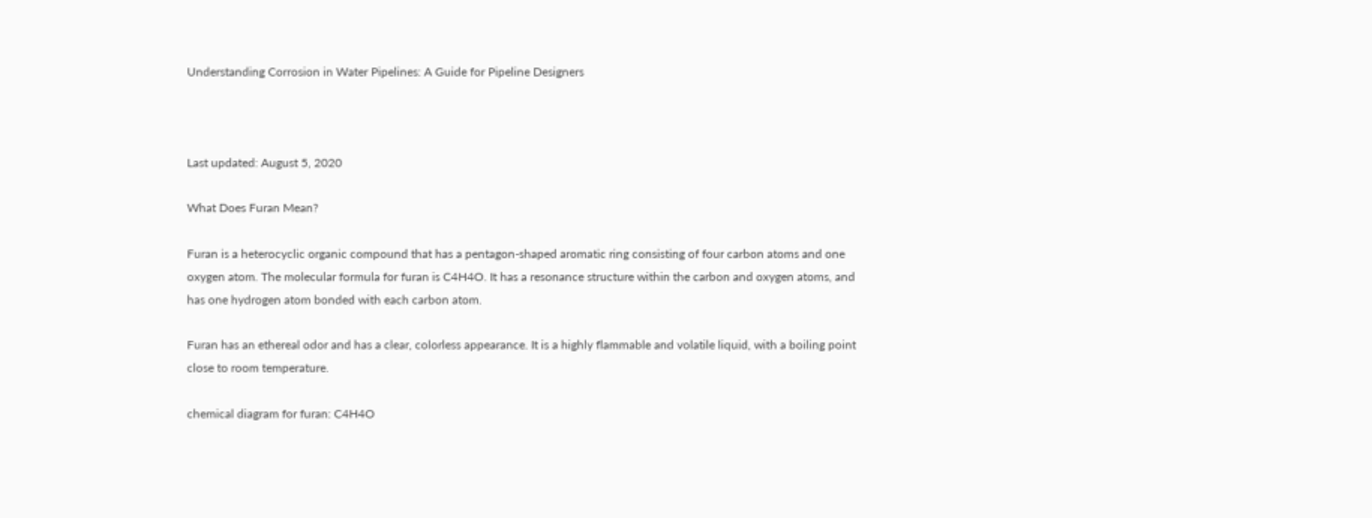Understanding Corrosion in Water Pipelines: A Guide for Pipeline Designers



Last updated: August 5, 2020

What Does Furan Mean?

Furan is a heterocyclic organic compound that has a pentagon-shaped aromatic ring consisting of four carbon atoms and one oxygen atom. The molecular formula for furan is C4H4O. It has a resonance structure within the carbon and oxygen atoms, and has one hydrogen atom bonded with each carbon atom.

Furan has an ethereal odor and has a clear, colorless appearance. It is a highly flammable and volatile liquid, with a boiling point close to room temperature.

chemical diagram for furan: C4H4O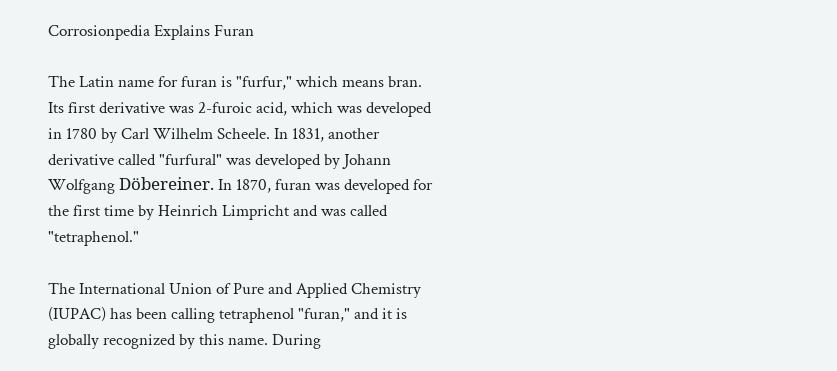Corrosionpedia Explains Furan

The Latin name for furan is "furfur," which means bran. Its first derivative was 2-furoic acid, which was developed in 1780 by Carl Wilhelm Scheele. In 1831, another derivative called "furfural" was developed by Johann Wolfgang Döbereiner. In 1870, furan was developed for the first time by Heinrich Limpricht and was called "tetraphenol."

The International Union of Pure and Applied Chemistry (IUPAC) has been calling tetraphenol "furan," and it is globally recognized by this name. During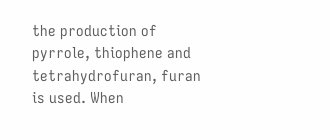the production of pyrrole, thiophene and tetrahydrofuran, furan is used. When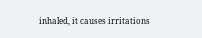inhaled, it causes irritations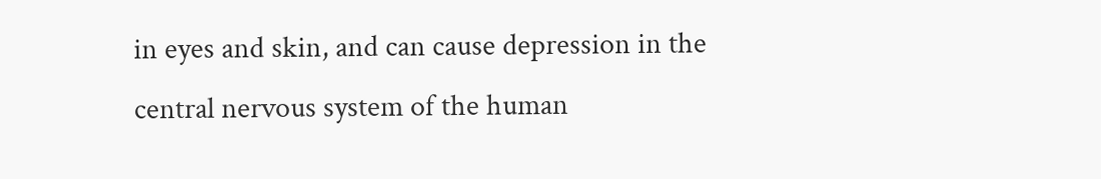in eyes and skin, and can cause depression in the central nervous system of the human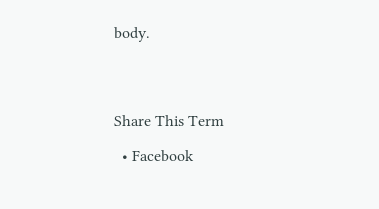body.




Share This Term

  • Facebook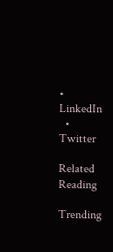• LinkedIn
  • Twitter

Related Reading

Trending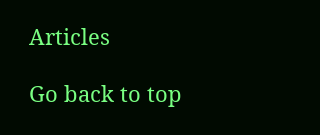Articles

Go back to top